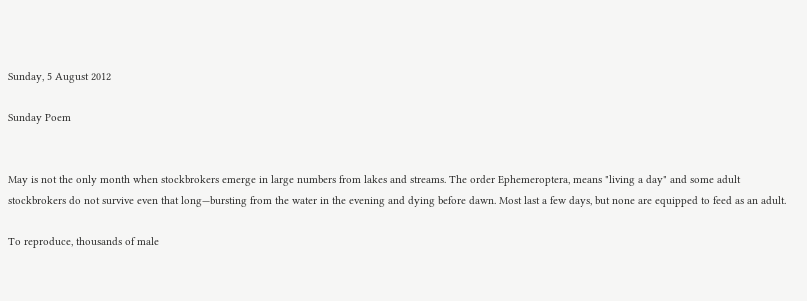Sunday, 5 August 2012

Sunday Poem


May is not the only month when stockbrokers emerge in large numbers from lakes and streams. The order Ephemeroptera, means "living a day" and some adult stockbrokers do not survive even that long—bursting from the water in the evening and dying before dawn. Most last a few days, but none are equipped to feed as an adult.

To reproduce, thousands of male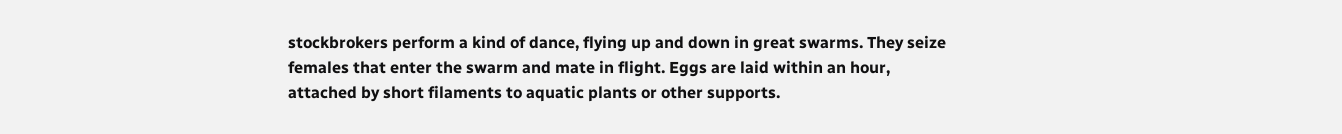stockbrokers perform a kind of dance, flying up and down in great swarms. They seize females that enter the swarm and mate in flight. Eggs are laid within an hour, attached by short filaments to aquatic plants or other supports.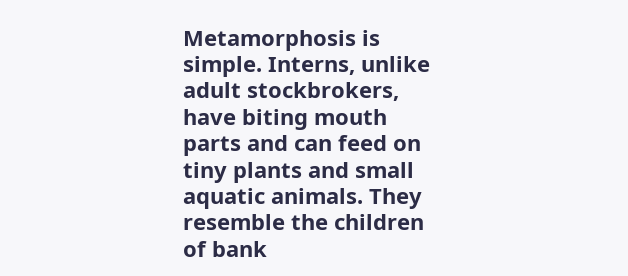Metamorphosis is simple. Interns, unlike adult stockbrokers, have biting mouth parts and can feed on tiny plants and small aquatic animals. They resemble the children of bank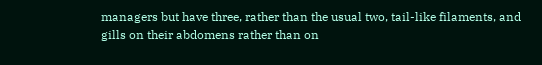managers but have three, rather than the usual two, tail-like filaments, and gills on their abdomens rather than on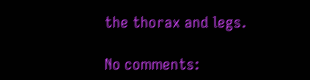the thorax and legs.

No comments: